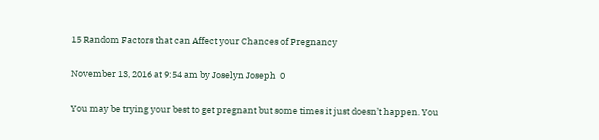15 Random Factors that can Affect your Chances of Pregnancy

November 13, 2016 at 9:54 am by Joselyn Joseph  0

You may be trying your best to get pregnant but some times it just doesn’t happen. You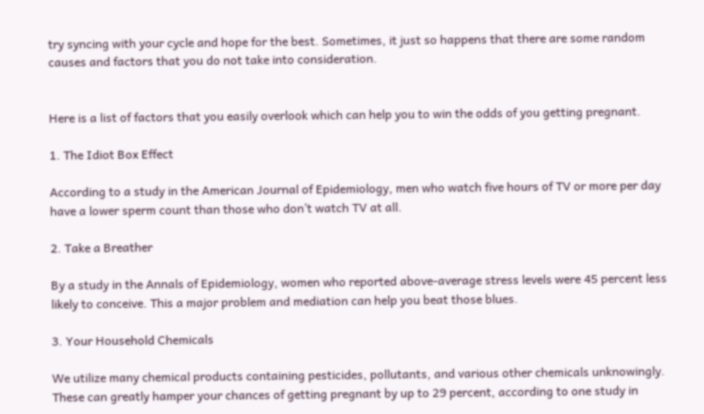try syncing with your cycle and hope for the best. Sometimes, it just so happens that there are some random causes and factors that you do not take into consideration.


Here is a list of factors that you easily overlook which can help you to win the odds of you getting pregnant.

1. The Idiot Box Effect

According to a study in the American Journal of Epidemiology, men who watch five hours of TV or more per day have a lower sperm count than those who don’t watch TV at all.

2. Take a Breather

By a study in the Annals of Epidemiology, women who reported above-average stress levels were 45 percent less likely to conceive. This a major problem and mediation can help you beat those blues.

3. Your Household Chemicals

We utilize many chemical products containing pesticides, pollutants, and various other chemicals unknowingly. These can greatly hamper your chances of getting pregnant by up to 29 percent, according to one study in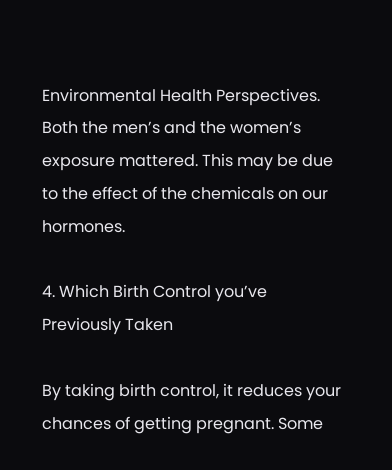Environmental Health Perspectives. Both the men’s and the women’s exposure mattered. This may be due to the effect of the chemicals on our hormones.

4. Which Birth Control you’ve Previously Taken

By taking birth control, it reduces your chances of getting pregnant. Some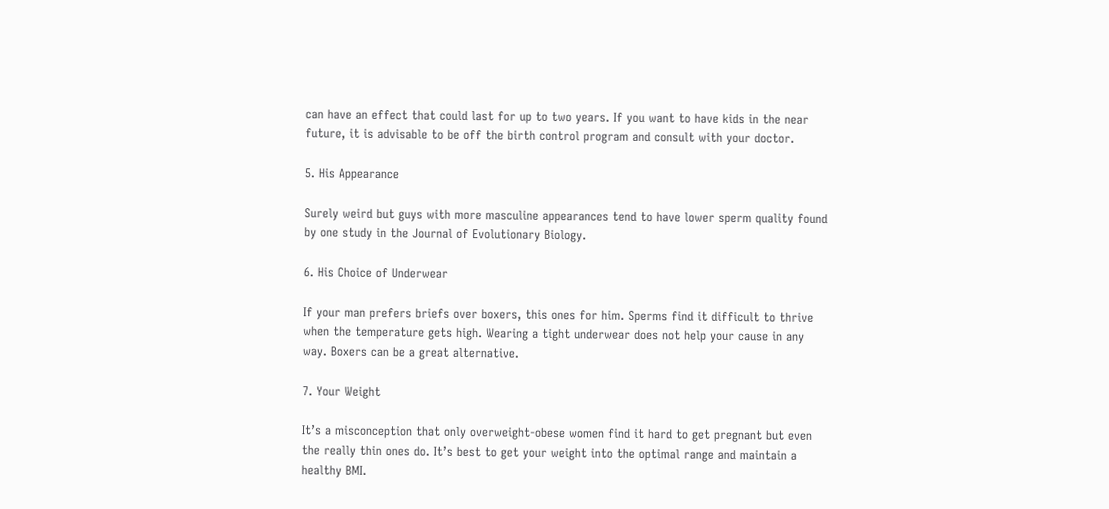can have an effect that could last for up to two years. If you want to have kids in the near future, it is advisable to be off the birth control program and consult with your doctor.

5. His Appearance

Surely weird but guys with more masculine appearances tend to have lower sperm quality found by one study in the Journal of Evolutionary Biology.

6. His Choice of Underwear

If your man prefers briefs over boxers, this ones for him. Sperms find it difficult to thrive when the temperature gets high. Wearing a tight underwear does not help your cause in any way. Boxers can be a great alternative.

7. Your Weight

It’s a misconception that only overweight-obese women find it hard to get pregnant but even the really thin ones do. It’s best to get your weight into the optimal range and maintain a healthy BMI.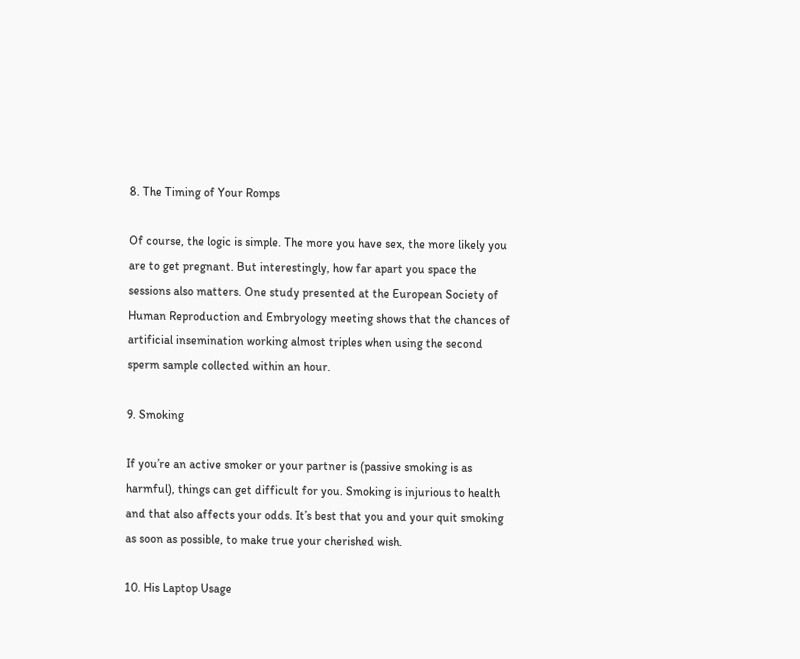8. The Timing of Your Romps

Of course, the logic is simple. The more you have sex, the more likely you are to get pregnant. But interestingly, how far apart you space the sessions also matters. One study presented at the European Society of Human Reproduction and Embryology meeting shows that the chances of artificial insemination working almost triples when using the second sperm sample collected within an hour.

9. Smoking

If you’re an active smoker or your partner is (passive smoking is as harmful), things can get difficult for you. Smoking is injurious to health and that also affects your odds. It’s best that you and your quit smoking as soon as possible, to make true your cherished wish.

10. His Laptop Usage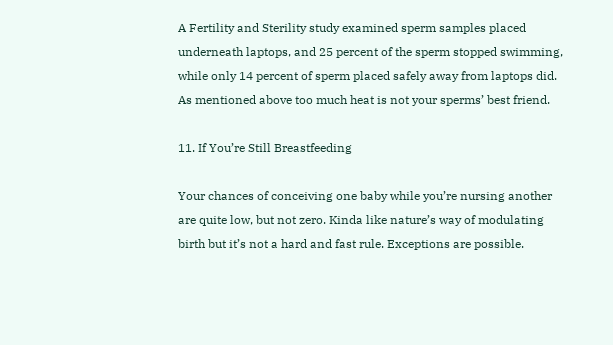A Fertility and Sterility study examined sperm samples placed underneath laptops, and 25 percent of the sperm stopped swimming, while only 14 percent of sperm placed safely away from laptops did. As mentioned above too much heat is not your sperms’ best friend.

11. If You’re Still Breastfeeding

Your chances of conceiving one baby while you’re nursing another are quite low, but not zero. Kinda like nature’s way of modulating birth but it’s not a hard and fast rule. Exceptions are possible.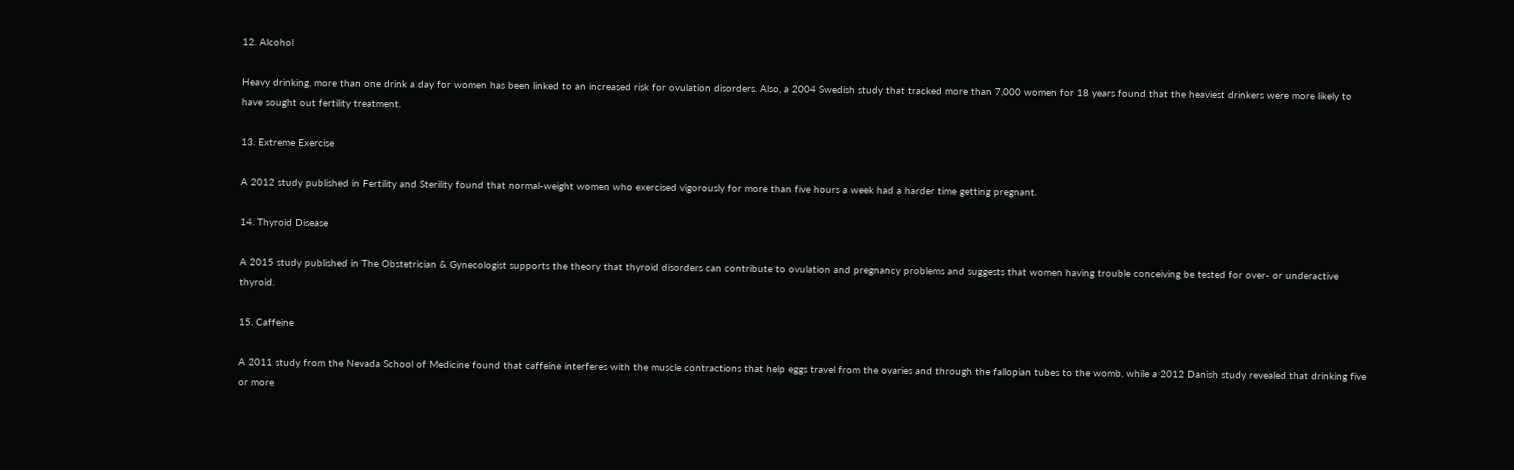12. Alcohol

Heavy drinking, more than one drink a day for women has been linked to an increased risk for ovulation disorders. Also, a 2004 Swedish study that tracked more than 7,000 women for 18 years found that the heaviest drinkers were more likely to have sought out fertility treatment.

13. Extreme Exercise

A 2012 study published in Fertility and Sterility found that normal-weight women who exercised vigorously for more than five hours a week had a harder time getting pregnant.

14. Thyroid Disease

A 2015 study published in The Obstetrician & Gynecologist supports the theory that thyroid disorders can contribute to ovulation and pregnancy problems and suggests that women having trouble conceiving be tested for over- or underactive thyroid.

15. Caffeine

A 2011 study from the Nevada School of Medicine found that caffeine interferes with the muscle contractions that help eggs travel from the ovaries and through the fallopian tubes to the womb, while a 2012 Danish study revealed that drinking five or more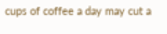cups of coffee a day may cut a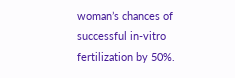woman’s chances of successful in-vitro fertilization by 50%.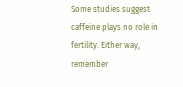Some studies suggest caffeine plays no role in fertility. Either way, remember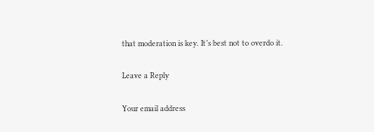that moderation is key. It’s best not to overdo it.

Leave a Reply

Your email address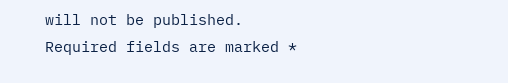will not be published. Required fields are marked *